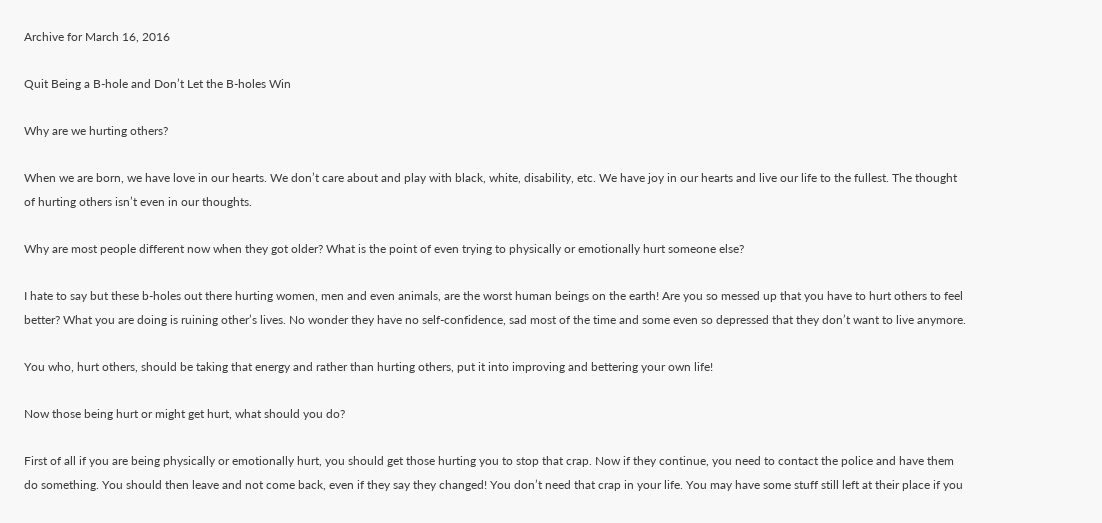Archive for March 16, 2016

Quit Being a B-hole and Don’t Let the B-holes Win

Why are we hurting others?

When we are born, we have love in our hearts. We don’t care about and play with black, white, disability, etc. We have joy in our hearts and live our life to the fullest. The thought of hurting others isn’t even in our thoughts.

Why are most people different now when they got older? What is the point of even trying to physically or emotionally hurt someone else?

I hate to say but these b-holes out there hurting women, men and even animals, are the worst human beings on the earth! Are you so messed up that you have to hurt others to feel better? What you are doing is ruining other’s lives. No wonder they have no self-confidence, sad most of the time and some even so depressed that they don’t want to live anymore.

You who, hurt others, should be taking that energy and rather than hurting others, put it into improving and bettering your own life!

Now those being hurt or might get hurt, what should you do?

First of all if you are being physically or emotionally hurt, you should get those hurting you to stop that crap. Now if they continue, you need to contact the police and have them do something. You should then leave and not come back, even if they say they changed! You don’t need that crap in your life. You may have some stuff still left at their place if you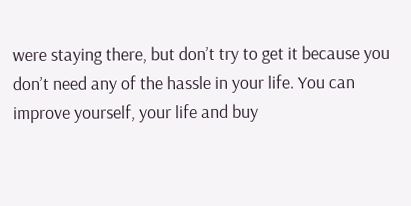were staying there, but don’t try to get it because you don’t need any of the hassle in your life. You can improve yourself, your life and buy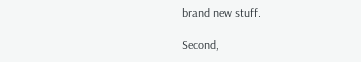brand new stuff.

Second,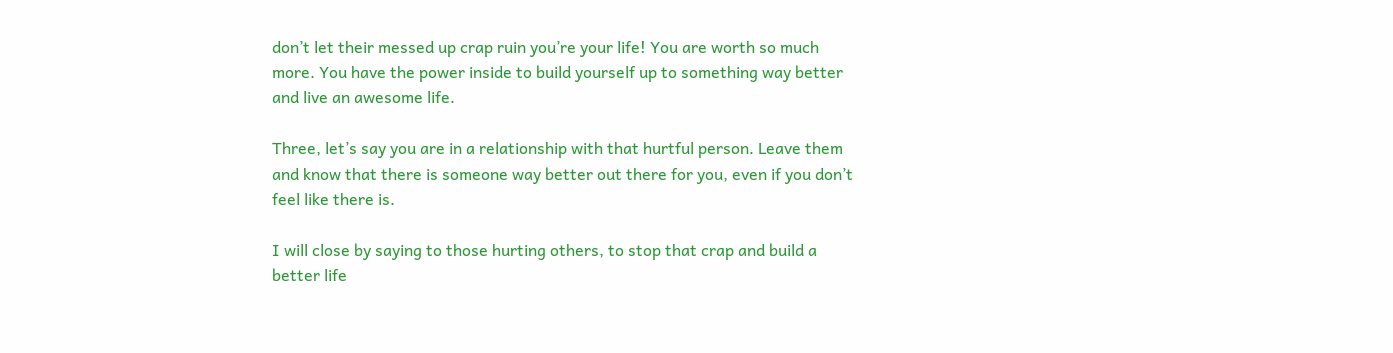don’t let their messed up crap ruin you’re your life! You are worth so much more. You have the power inside to build yourself up to something way better and live an awesome life.

Three, let’s say you are in a relationship with that hurtful person. Leave them and know that there is someone way better out there for you, even if you don’t feel like there is.

I will close by saying to those hurting others, to stop that crap and build a better life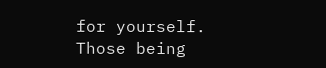for yourself. Those being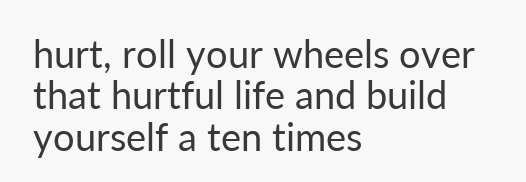hurt, roll your wheels over that hurtful life and build yourself a ten times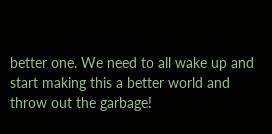better one. We need to all wake up and start making this a better world and throw out the garbage!